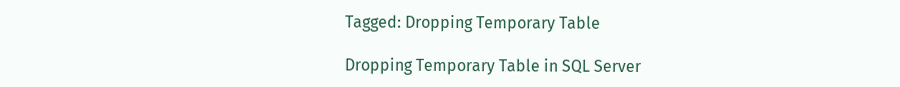Tagged: Dropping Temporary Table

Dropping Temporary Table in SQL Server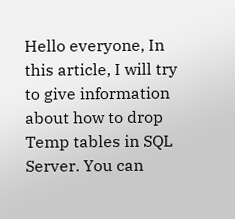Hello everyone, In this article, I will try to give information about how to drop Temp tables in SQL Server. You can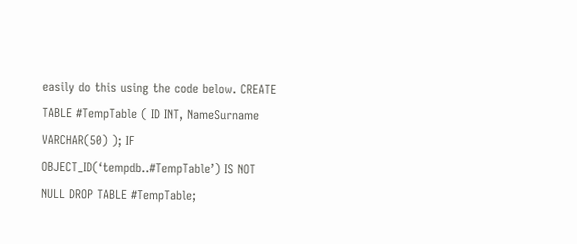easily do this using the code below. CREATE TABLE #TempTable ( ID INT, NameSurname VARCHAR(50) ); IF OBJECT_ID(‘tempdb..#TempTable’) IS NOT NULL DROP TABLE #TempTable;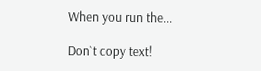When you run the...

Don`t copy text!